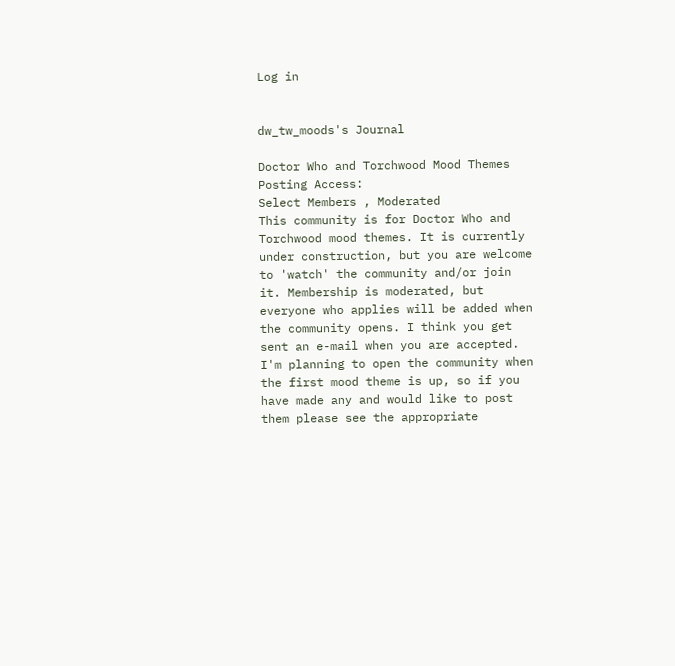Log in


dw_tw_moods's Journal

Doctor Who and Torchwood Mood Themes
Posting Access:
Select Members , Moderated
This community is for Doctor Who and Torchwood mood themes. It is currently under construction, but you are welcome to 'watch' the community and/or join it. Membership is moderated, but everyone who applies will be added when the community opens. I think you get sent an e-mail when you are accepted. I'm planning to open the community when the first mood theme is up, so if you have made any and would like to post them please see the appropriate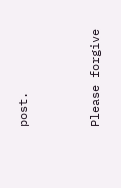post.


Please forgive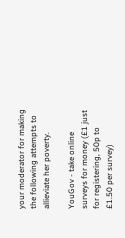your moderator for making the following attempts to allieviate her poverty.

YouGov - take online surveys for money (£1 just for registering, 50p to £1.50 per survey)